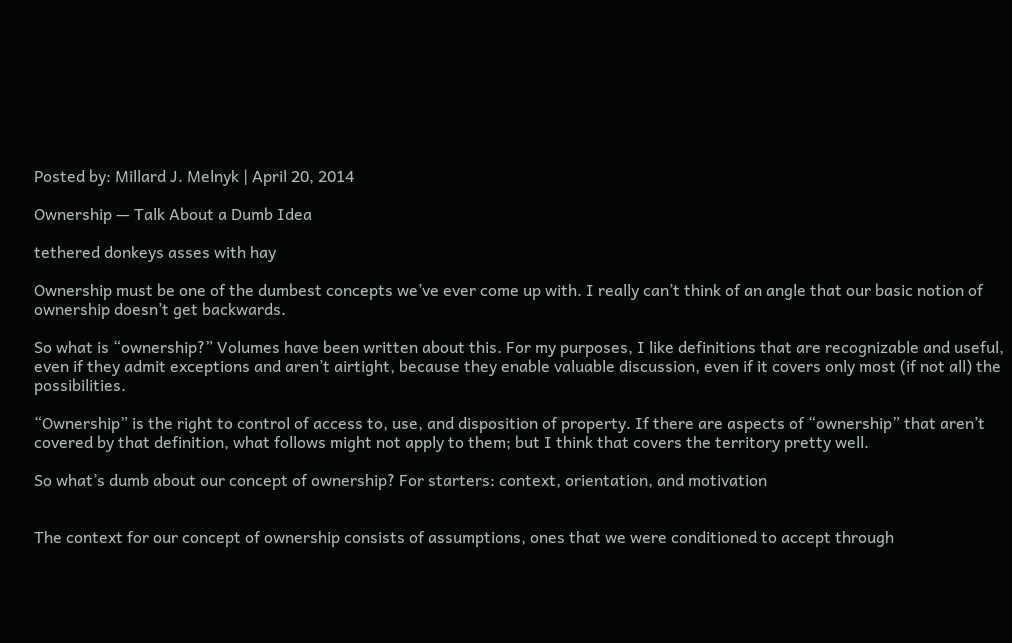Posted by: Millard J. Melnyk | April 20, 2014

Ownership — Talk About a Dumb Idea

tethered donkeys asses with hay

Ownership must be one of the dumbest concepts we’ve ever come up with. I really can’t think of an angle that our basic notion of ownership doesn’t get backwards.

So what is “ownership?” Volumes have been written about this. For my purposes, I like definitions that are recognizable and useful, even if they admit exceptions and aren’t airtight, because they enable valuable discussion, even if it covers only most (if not all) the possibilities.

“Ownership” is the right to control of access to, use, and disposition of property. If there are aspects of “ownership” that aren’t covered by that definition, what follows might not apply to them; but I think that covers the territory pretty well.

So what’s dumb about our concept of ownership? For starters: context, orientation, and motivation


The context for our concept of ownership consists of assumptions, ones that we were conditioned to accept through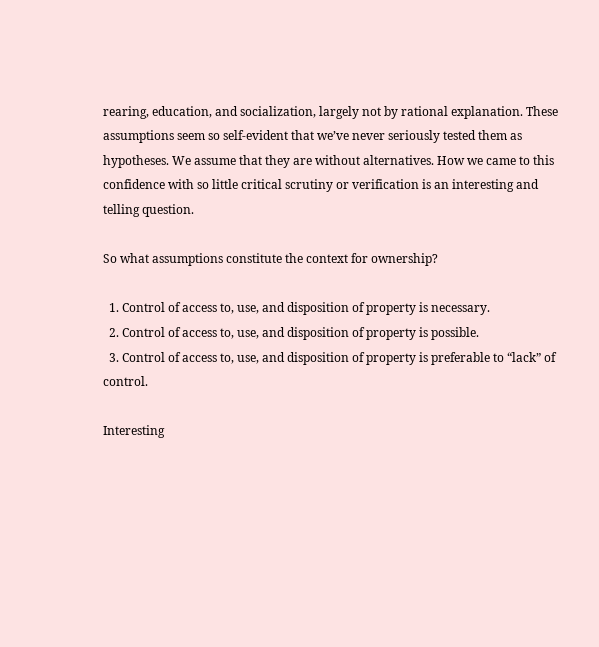rearing, education, and socialization, largely not by rational explanation. These assumptions seem so self-evident that we’ve never seriously tested them as hypotheses. We assume that they are without alternatives. How we came to this confidence with so little critical scrutiny or verification is an interesting and telling question.

So what assumptions constitute the context for ownership?

  1. Control of access to, use, and disposition of property is necessary.
  2. Control of access to, use, and disposition of property is possible.
  3. Control of access to, use, and disposition of property is preferable to “lack” of control.

Interesting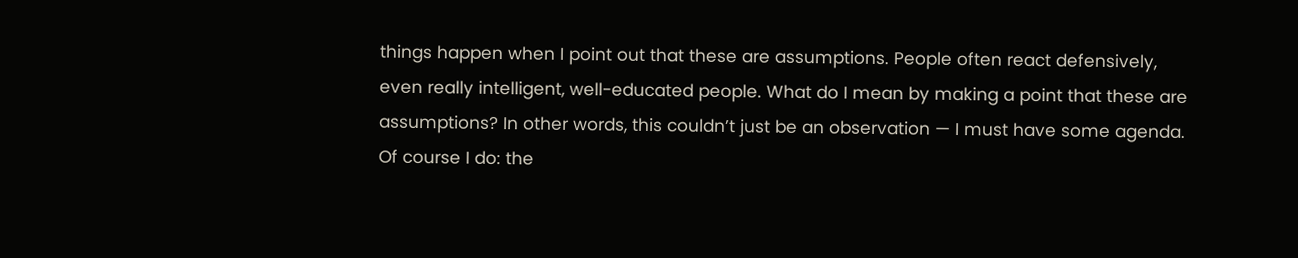things happen when I point out that these are assumptions. People often react defensively, even really intelligent, well-educated people. What do I mean by making a point that these are assumptions? In other words, this couldn’t just be an observation — I must have some agenda. Of course I do: the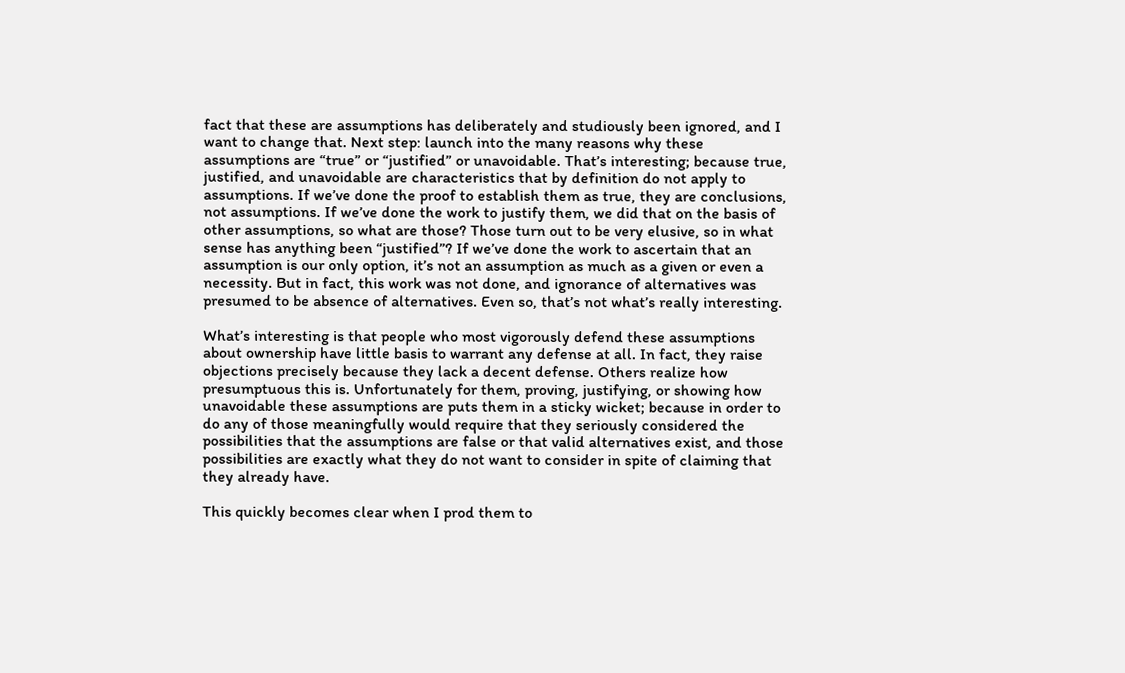fact that these are assumptions has deliberately and studiously been ignored, and I want to change that. Next step: launch into the many reasons why these assumptions are “true” or “justified” or unavoidable. That’s interesting; because true, justified, and unavoidable are characteristics that by definition do not apply to assumptions. If we’ve done the proof to establish them as true, they are conclusions, not assumptions. If we’ve done the work to justify them, we did that on the basis of other assumptions, so what are those? Those turn out to be very elusive, so in what sense has anything been “justified”? If we’ve done the work to ascertain that an assumption is our only option, it’s not an assumption as much as a given or even a necessity. But in fact, this work was not done, and ignorance of alternatives was presumed to be absence of alternatives. Even so, that’s not what’s really interesting.

What’s interesting is that people who most vigorously defend these assumptions about ownership have little basis to warrant any defense at all. In fact, they raise objections precisely because they lack a decent defense. Others realize how presumptuous this is. Unfortunately for them, proving, justifying, or showing how unavoidable these assumptions are puts them in a sticky wicket; because in order to do any of those meaningfully would require that they seriously considered the possibilities that the assumptions are false or that valid alternatives exist, and those possibilities are exactly what they do not want to consider in spite of claiming that they already have.

This quickly becomes clear when I prod them to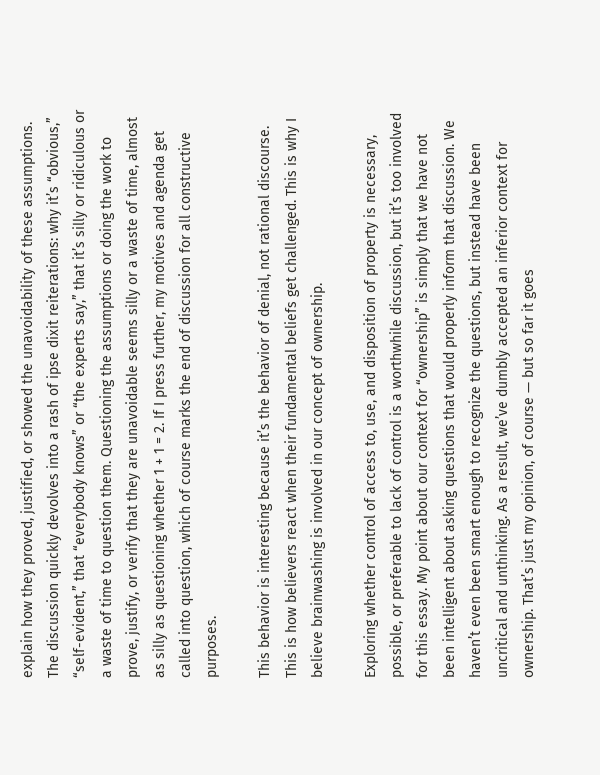explain how they proved, justified, or showed the unavoidability of these assumptions. The discussion quickly devolves into a rash of ipse dixit reiterations: why it’s “obvious,” “self-evident,” that “everybody knows” or “the experts say,” that it’s silly or ridiculous or a waste of time to question them. Questioning the assumptions or doing the work to prove, justify, or verify that they are unavoidable seems silly or a waste of time, almost as silly as questioning whether 1 + 1 = 2. If I press further, my motives and agenda get called into question, which of course marks the end of discussion for all constructive purposes.

This behavior is interesting because it’s the behavior of denial, not rational discourse. This is how believers react when their fundamental beliefs get challenged. This is why I believe brainwashing is involved in our concept of ownership.

Exploring whether control of access to, use, and disposition of property is necessary, possible, or preferable to lack of control is a worthwhile discussion, but it’s too involved for this essay. My point about our context for “ownership” is simply that we have not been intelligent about asking questions that would properly inform that discussion. We haven’t even been smart enough to recognize the questions, but instead have been uncritical and unthinking. As a result, we’ve dumbly accepted an inferior context for ownership. That’s just my opinion, of course — but so far it goes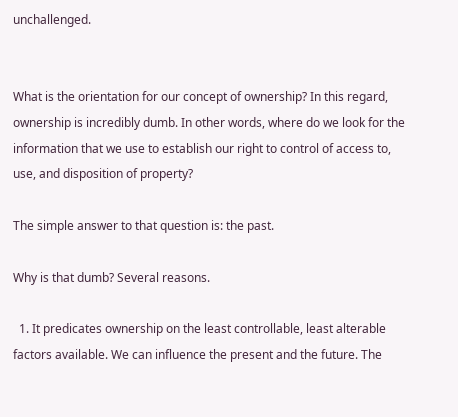unchallenged.


What is the orientation for our concept of ownership? In this regard, ownership is incredibly dumb. In other words, where do we look for the information that we use to establish our right to control of access to, use, and disposition of property?

The simple answer to that question is: the past.

Why is that dumb? Several reasons.

  1. It predicates ownership on the least controllable, least alterable factors available. We can influence the present and the future. The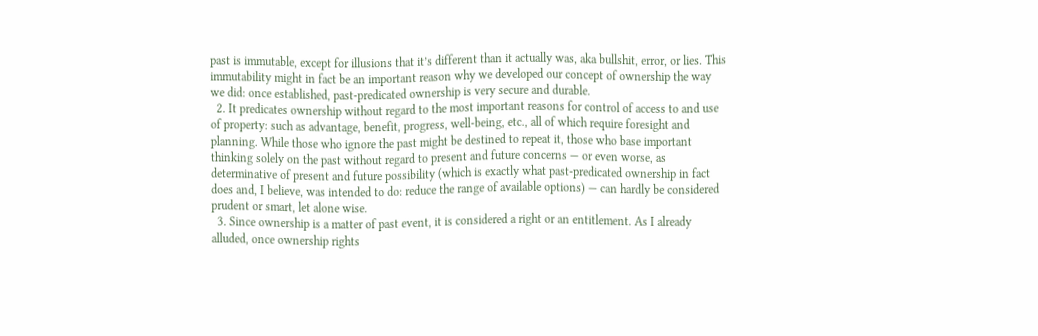past is immutable, except for illusions that it’s different than it actually was, aka bullshit, error, or lies. This immutability might in fact be an important reason why we developed our concept of ownership the way we did: once established, past-predicated ownership is very secure and durable.
  2. It predicates ownership without regard to the most important reasons for control of access to and use of property: such as advantage, benefit, progress, well-being, etc., all of which require foresight and planning. While those who ignore the past might be destined to repeat it, those who base important thinking solely on the past without regard to present and future concerns — or even worse, as determinative of present and future possibility (which is exactly what past-predicated ownership in fact does and, I believe, was intended to do: reduce the range of available options) — can hardly be considered prudent or smart, let alone wise.
  3. Since ownership is a matter of past event, it is considered a right or an entitlement. As I already alluded, once ownership rights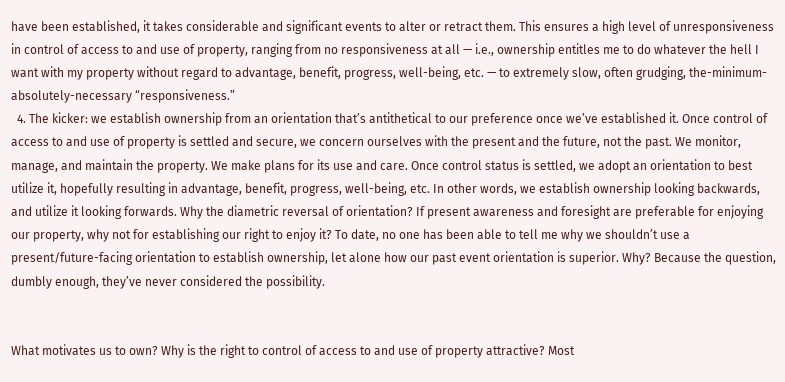have been established, it takes considerable and significant events to alter or retract them. This ensures a high level of unresponsiveness in control of access to and use of property, ranging from no responsiveness at all — i.e., ownership entitles me to do whatever the hell I want with my property without regard to advantage, benefit, progress, well-being, etc. — to extremely slow, often grudging, the-minimum-absolutely-necessary “responsiveness.”
  4. The kicker: we establish ownership from an orientation that’s antithetical to our preference once we’ve established it. Once control of access to and use of property is settled and secure, we concern ourselves with the present and the future, not the past. We monitor, manage, and maintain the property. We make plans for its use and care. Once control status is settled, we adopt an orientation to best utilize it, hopefully resulting in advantage, benefit, progress, well-being, etc. In other words, we establish ownership looking backwards, and utilize it looking forwards. Why the diametric reversal of orientation? If present awareness and foresight are preferable for enjoying our property, why not for establishing our right to enjoy it? To date, no one has been able to tell me why we shouldn’t use a present/future-facing orientation to establish ownership, let alone how our past event orientation is superior. Why? Because the question, dumbly enough, they’ve never considered the possibility.


What motivates us to own? Why is the right to control of access to and use of property attractive? Most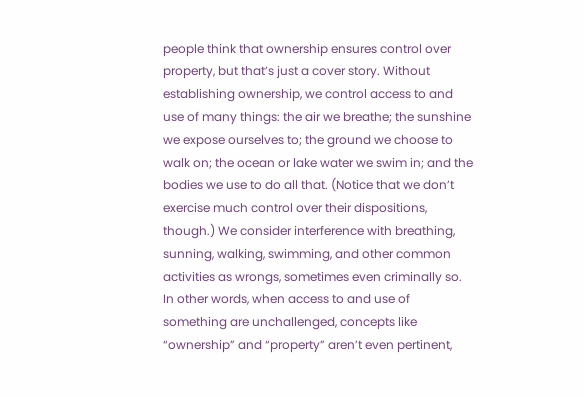people think that ownership ensures control over property, but that’s just a cover story. Without establishing ownership, we control access to and use of many things: the air we breathe; the sunshine we expose ourselves to; the ground we choose to walk on; the ocean or lake water we swim in; and the bodies we use to do all that. (Notice that we don’t exercise much control over their dispositions, though.) We consider interference with breathing, sunning, walking, swimming, and other common activities as wrongs, sometimes even criminally so. In other words, when access to and use of something are unchallenged, concepts like “ownership” and “property” aren’t even pertinent,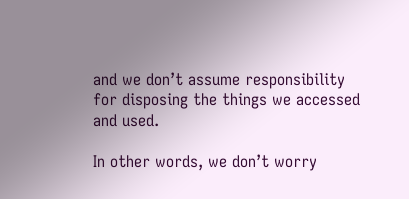and we don’t assume responsibility for disposing the things we accessed and used.

In other words, we don’t worry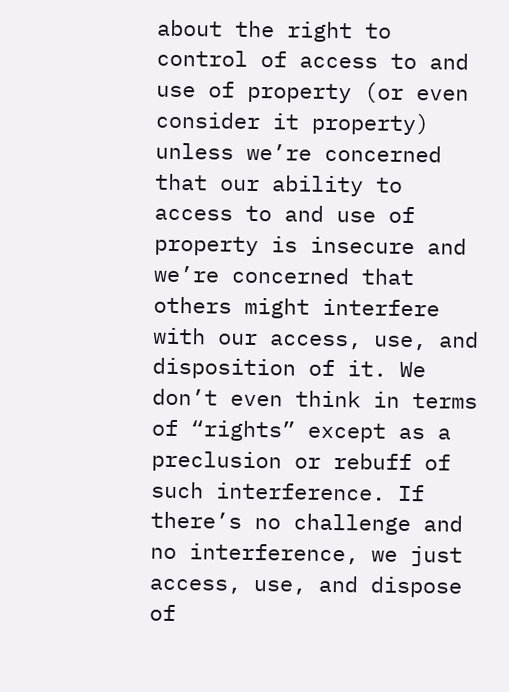about the right to control of access to and use of property (or even consider it property) unless we’re concerned that our ability to access to and use of property is insecure and we’re concerned that others might interfere with our access, use, and disposition of it. We don’t even think in terms of “rights” except as a preclusion or rebuff of such interference. If there’s no challenge and no interference, we just access, use, and dispose of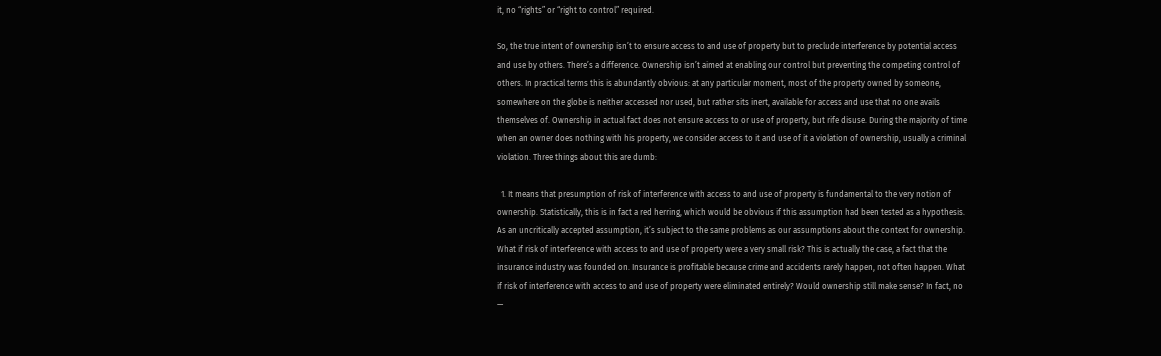it, no “rights” or “right to control” required.

So, the true intent of ownership isn’t to ensure access to and use of property but to preclude interference by potential access and use by others. There’s a difference. Ownership isn’t aimed at enabling our control but preventing the competing control of others. In practical terms this is abundantly obvious: at any particular moment, most of the property owned by someone, somewhere on the globe is neither accessed nor used, but rather sits inert, available for access and use that no one avails themselves of. Ownership in actual fact does not ensure access to or use of property, but rife disuse. During the majority of time when an owner does nothing with his property, we consider access to it and use of it a violation of ownership, usually a criminal violation. Three things about this are dumb:

  1. It means that presumption of risk of interference with access to and use of property is fundamental to the very notion of ownership. Statistically, this is in fact a red herring, which would be obvious if this assumption had been tested as a hypothesis. As an uncritically accepted assumption, it’s subject to the same problems as our assumptions about the context for ownership. What if risk of interference with access to and use of property were a very small risk? This is actually the case, a fact that the insurance industry was founded on. Insurance is profitable because crime and accidents rarely happen, not often happen. What if risk of interference with access to and use of property were eliminated entirely? Would ownership still make sense? In fact, no —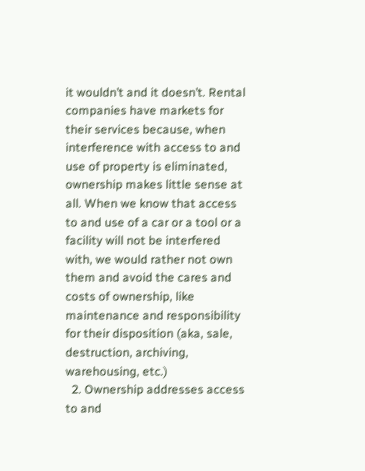it wouldn’t and it doesn’t. Rental companies have markets for their services because, when interference with access to and use of property is eliminated, ownership makes little sense at all. When we know that access to and use of a car or a tool or a facility will not be interfered with, we would rather not own them and avoid the cares and costs of ownership, like maintenance and responsibility for their disposition (aka, sale, destruction, archiving, warehousing, etc.)
  2. Ownership addresses access to and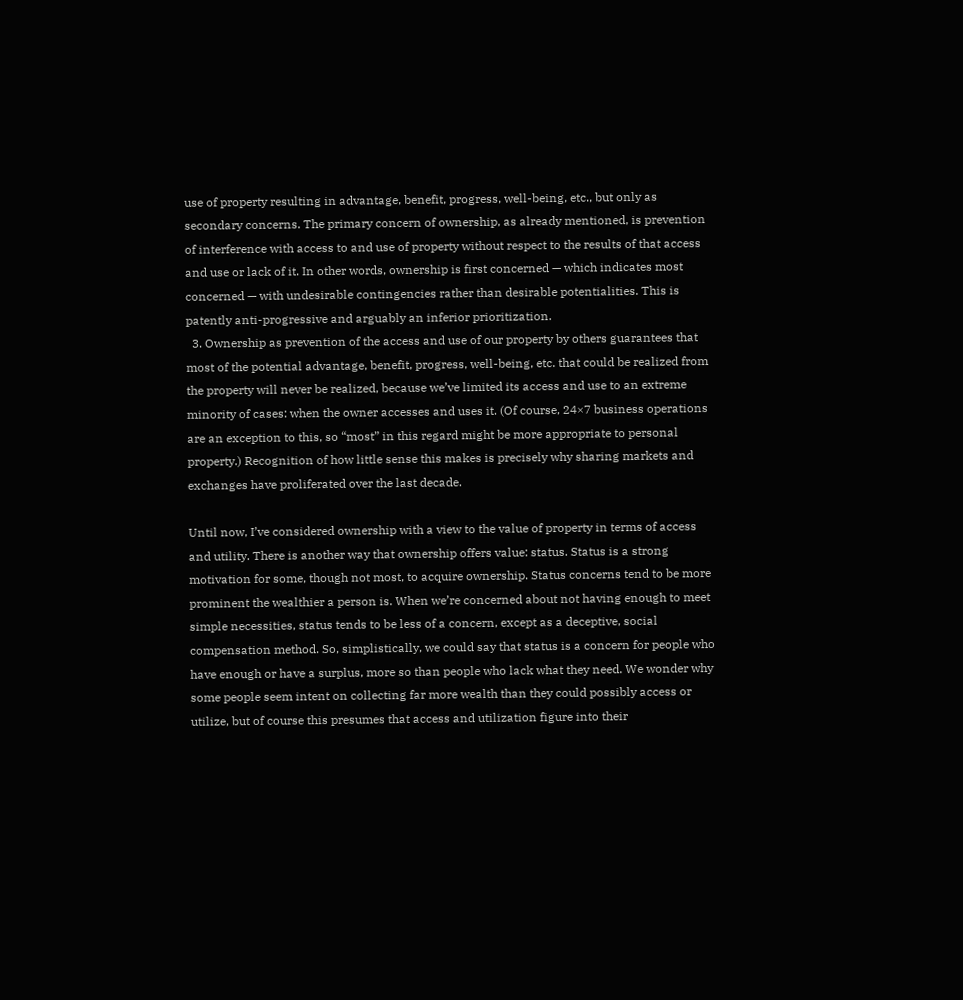use of property resulting in advantage, benefit, progress, well-being, etc., but only as secondary concerns. The primary concern of ownership, as already mentioned, is prevention of interference with access to and use of property without respect to the results of that access and use or lack of it. In other words, ownership is first concerned — which indicates most concerned — with undesirable contingencies rather than desirable potentialities. This is patently anti-progressive and arguably an inferior prioritization.
  3. Ownership as prevention of the access and use of our property by others guarantees that most of the potential advantage, benefit, progress, well-being, etc. that could be realized from the property will never be realized, because we’ve limited its access and use to an extreme minority of cases: when the owner accesses and uses it. (Of course, 24×7 business operations are an exception to this, so “most” in this regard might be more appropriate to personal property.) Recognition of how little sense this makes is precisely why sharing markets and exchanges have proliferated over the last decade.

Until now, I’ve considered ownership with a view to the value of property in terms of access and utility. There is another way that ownership offers value: status. Status is a strong motivation for some, though not most, to acquire ownership. Status concerns tend to be more prominent the wealthier a person is. When we’re concerned about not having enough to meet simple necessities, status tends to be less of a concern, except as a deceptive, social compensation method. So, simplistically, we could say that status is a concern for people who have enough or have a surplus, more so than people who lack what they need. We wonder why some people seem intent on collecting far more wealth than they could possibly access or utilize, but of course this presumes that access and utilization figure into their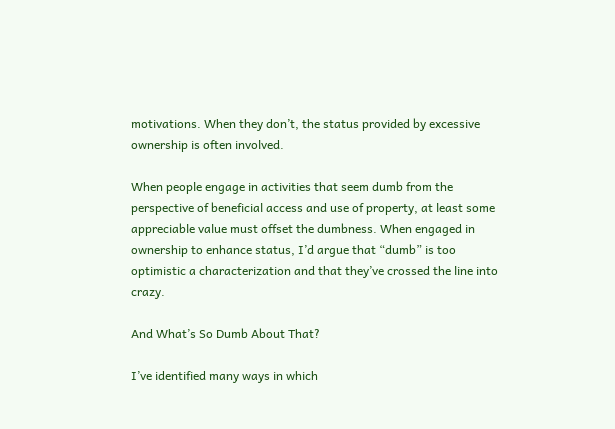motivations. When they don’t, the status provided by excessive ownership is often involved.

When people engage in activities that seem dumb from the perspective of beneficial access and use of property, at least some appreciable value must offset the dumbness. When engaged in ownership to enhance status, I’d argue that “dumb” is too optimistic a characterization and that they’ve crossed the line into crazy.

And What’s So Dumb About That?

I’ve identified many ways in which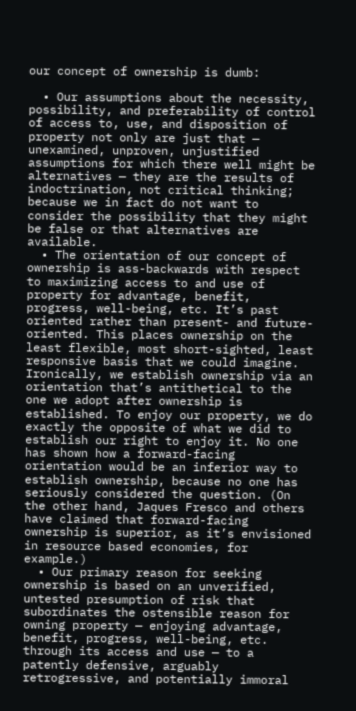our concept of ownership is dumb:

  • Our assumptions about the necessity, possibility, and preferability of control of access to, use, and disposition of property not only are just that — unexamined, unproven, unjustified assumptions for which there well might be alternatives — they are the results of indoctrination, not critical thinking; because we in fact do not want to consider the possibility that they might be false or that alternatives are available.
  • The orientation of our concept of ownership is ass-backwards with respect to maximizing access to and use of property for advantage, benefit, progress, well-being, etc. It’s past oriented rather than present- and future-oriented. This places ownership on the least flexible, most short-sighted, least responsive basis that we could imagine. Ironically, we establish ownership via an orientation that’s antithetical to the one we adopt after ownership is established. To enjoy our property, we do exactly the opposite of what we did to establish our right to enjoy it. No one has shown how a forward-facing orientation would be an inferior way to establish ownership, because no one has seriously considered the question. (On the other hand, Jaques Fresco and others have claimed that forward-facing ownership is superior, as it’s envisioned in resource based economies, for example.)
  • Our primary reason for seeking ownership is based on an unverified, untested presumption of risk that subordinates the ostensible reason for owning property — enjoying advantage, benefit, progress, well-being, etc. through its access and use — to a patently defensive, arguably retrogressive, and potentially immoral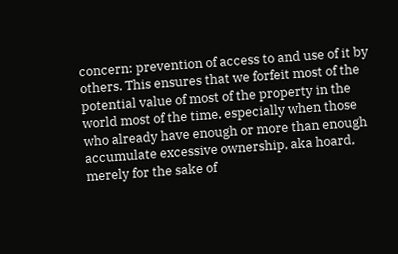concern: prevention of access to and use of it by others. This ensures that we forfeit most of the potential value of most of the property in the world most of the time, especially when those who already have enough or more than enough accumulate excessive ownership, aka hoard, merely for the sake of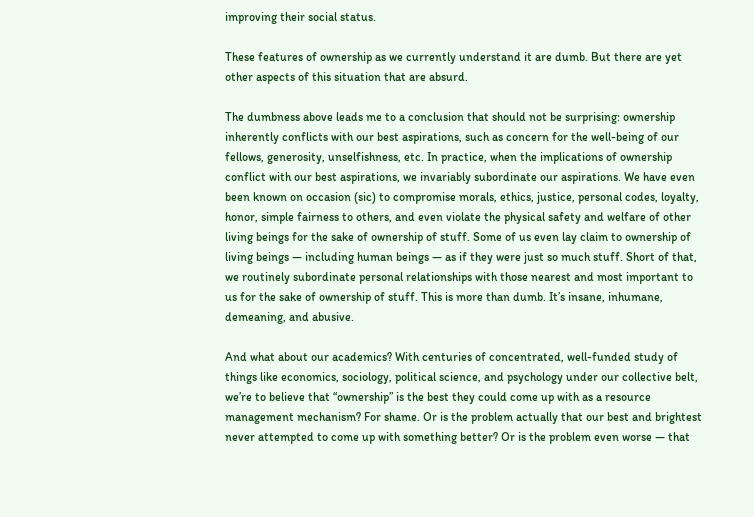improving their social status.

These features of ownership as we currently understand it are dumb. But there are yet other aspects of this situation that are absurd.

The dumbness above leads me to a conclusion that should not be surprising: ownership inherently conflicts with our best aspirations, such as concern for the well-being of our fellows, generosity, unselfishness, etc. In practice, when the implications of ownership conflict with our best aspirations, we invariably subordinate our aspirations. We have even been known on occasion (sic) to compromise morals, ethics, justice, personal codes, loyalty, honor, simple fairness to others, and even violate the physical safety and welfare of other living beings for the sake of ownership of stuff. Some of us even lay claim to ownership of living beings — including human beings — as if they were just so much stuff. Short of that, we routinely subordinate personal relationships with those nearest and most important to us for the sake of ownership of stuff. This is more than dumb. It’s insane, inhumane, demeaning, and abusive.

And what about our academics? With centuries of concentrated, well-funded study of things like economics, sociology, political science, and psychology under our collective belt, we’re to believe that “ownership” is the best they could come up with as a resource management mechanism? For shame. Or is the problem actually that our best and brightest never attempted to come up with something better? Or is the problem even worse — that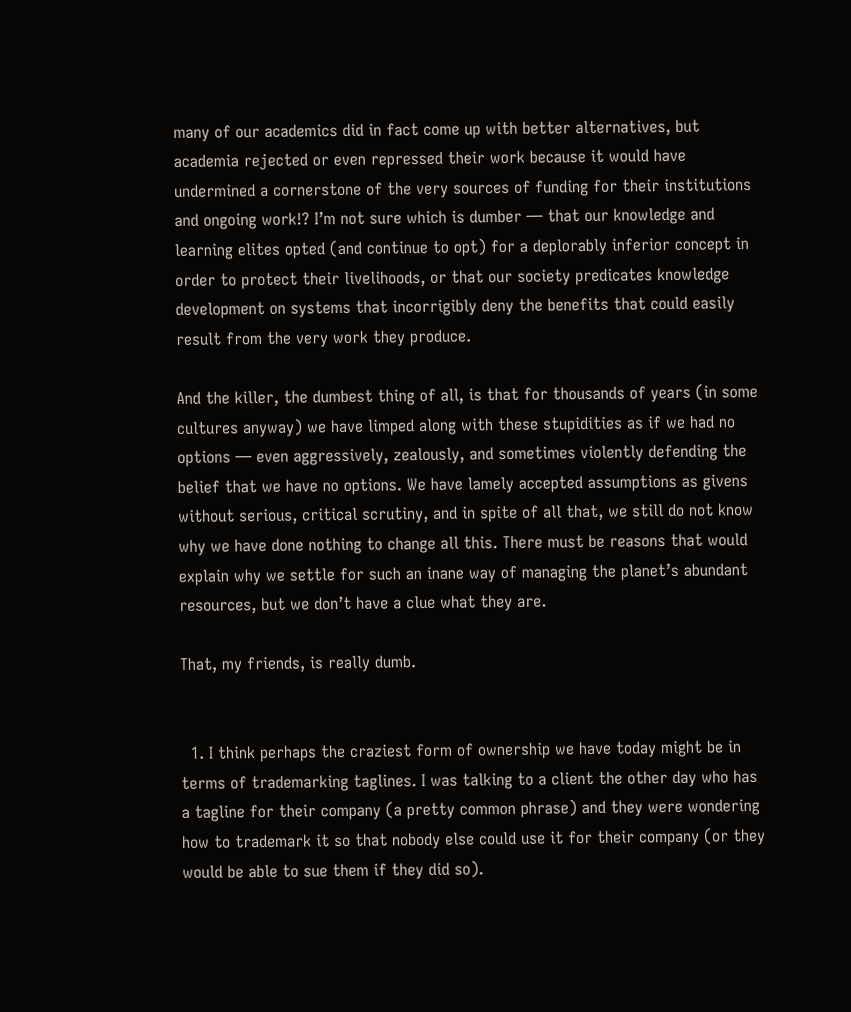many of our academics did in fact come up with better alternatives, but academia rejected or even repressed their work because it would have undermined a cornerstone of the very sources of funding for their institutions and ongoing work!? I’m not sure which is dumber — that our knowledge and learning elites opted (and continue to opt) for a deplorably inferior concept in order to protect their livelihoods, or that our society predicates knowledge development on systems that incorrigibly deny the benefits that could easily result from the very work they produce.

And the killer, the dumbest thing of all, is that for thousands of years (in some cultures anyway) we have limped along with these stupidities as if we had no options — even aggressively, zealously, and sometimes violently defending the belief that we have no options. We have lamely accepted assumptions as givens without serious, critical scrutiny, and in spite of all that, we still do not know why we have done nothing to change all this. There must be reasons that would explain why we settle for such an inane way of managing the planet’s abundant resources, but we don’t have a clue what they are.

That, my friends, is really dumb.


  1. I think perhaps the craziest form of ownership we have today might be in terms of trademarking taglines. I was talking to a client the other day who has a tagline for their company (a pretty common phrase) and they were wondering how to trademark it so that nobody else could use it for their company (or they would be able to sue them if they did so).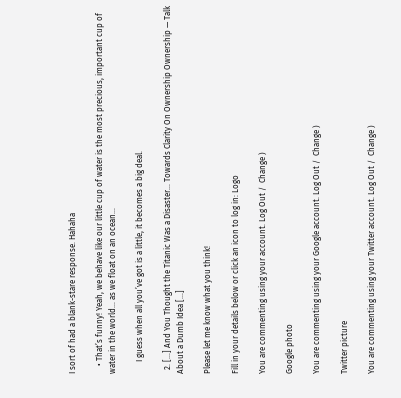I sort of had a blank-stare response. Hahaha

    • That’s funny! Yeah, we behave like our little cup of water is the most precious, important cup of water in the world… as we float on an ocean…

      I guess when all you’ve got is a little, it becomes a big deal.

  2. […] And You Thought the Titanic Was a Disaster… Towards Clarity On Ownership Ownership — Talk About a Dumb Idea […]

Please let me know what you think!

Fill in your details below or click an icon to log in: Logo

You are commenting using your account. Log Out /  Change )

Google photo

You are commenting using your Google account. Log Out /  Change )

Twitter picture

You are commenting using your Twitter account. Log Out /  Change )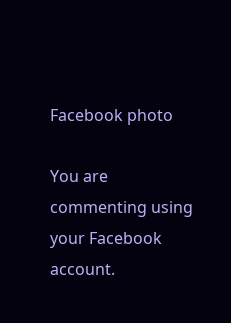Facebook photo

You are commenting using your Facebook account.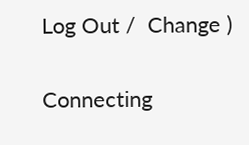Log Out /  Change )

Connecting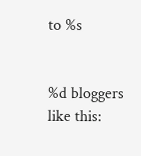to %s


%d bloggers like this: